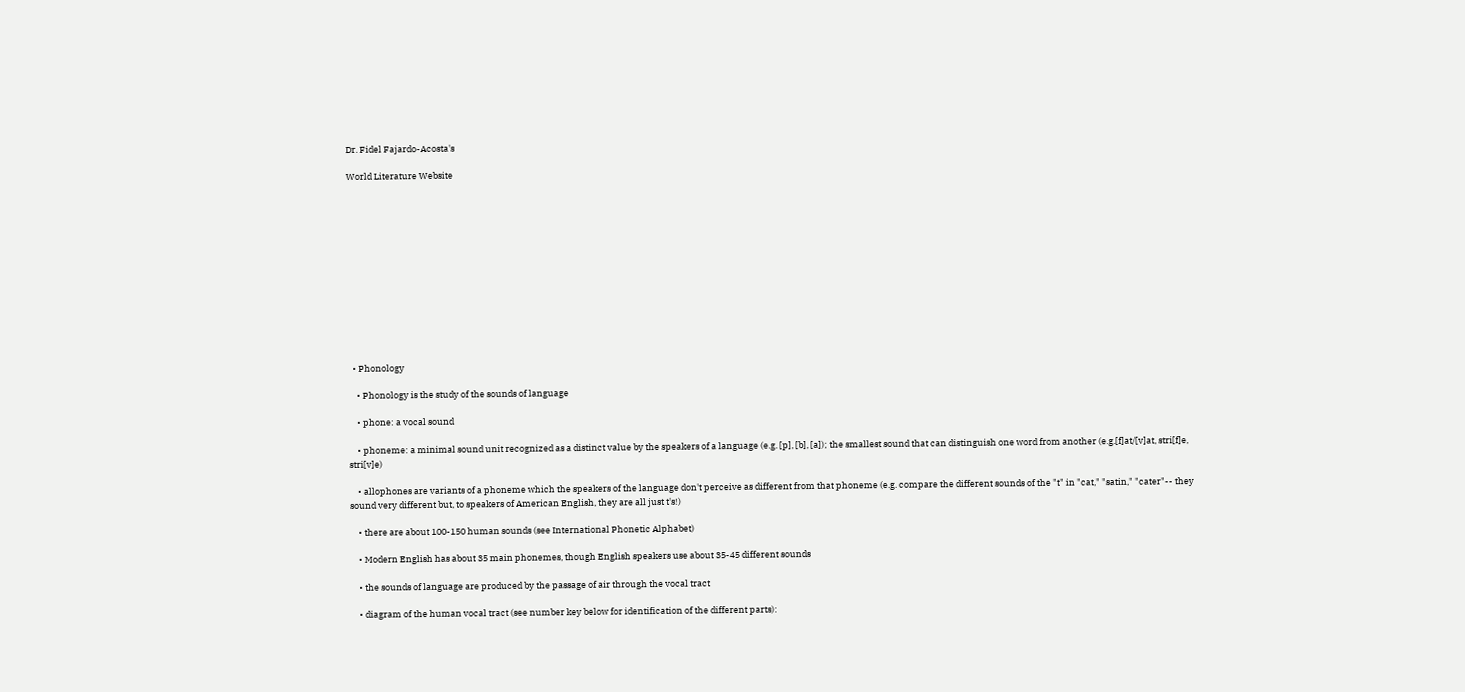Dr. Fidel Fajardo-Acosta's

World Literature Website













  • Phonology

    • Phonology is the study of the sounds of language

    • phone: a vocal sound

    • phoneme: a minimal sound unit recognized as a distinct value by the speakers of a language (e.g. [p], [b], [a]); the smallest sound that can distinguish one word from another (e.g.[f]at/[v]at, stri[f]e, stri[v]e)

    • allophones are variants of a phoneme which the speakers of the language don't perceive as different from that phoneme (e.g. compare the different sounds of the "t" in "cat," "satin," "cater"-- they sound very different but, to speakers of American English, they are all just t's!)

    • there are about 100-150 human sounds (see International Phonetic Alphabet)

    • Modern English has about 35 main phonemes, though English speakers use about 35-45 different sounds

    • the sounds of language are produced by the passage of air through the vocal tract

    • diagram of the human vocal tract (see number key below for identification of the different parts):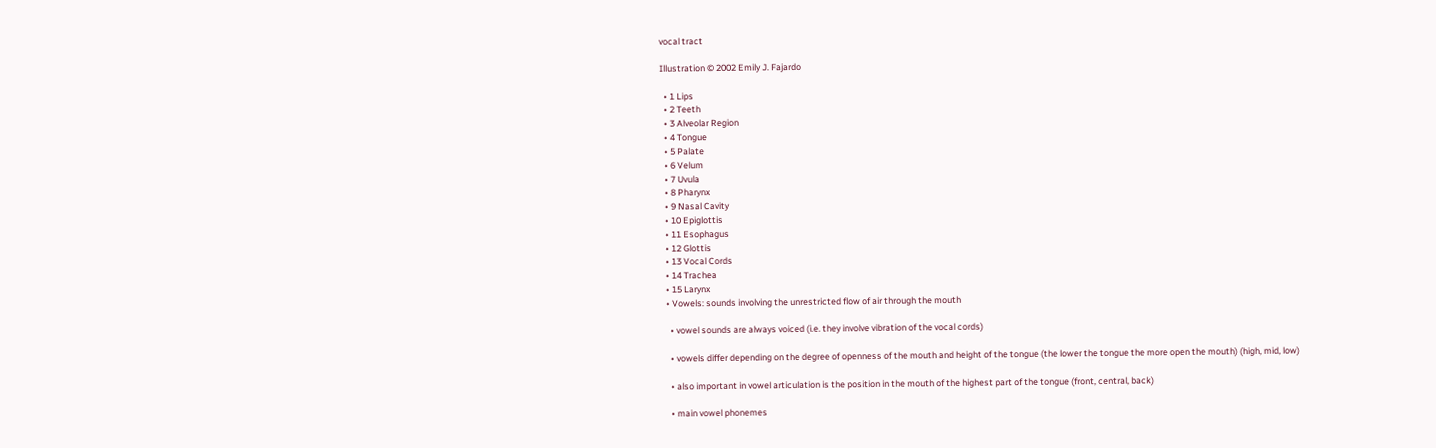vocal tract

Illustration © 2002 Emily J. Fajardo

  • 1 Lips
  • 2 Teeth
  • 3 Alveolar Region
  • 4 Tongue
  • 5 Palate
  • 6 Velum
  • 7 Uvula
  • 8 Pharynx
  • 9 Nasal Cavity
  • 10 Epiglottis
  • 11 Esophagus
  • 12 Glottis
  • 13 Vocal Cords
  • 14 Trachea
  • 15 Larynx
  • Vowels: sounds involving the unrestricted flow of air through the mouth

    • vowel sounds are always voiced (i.e. they involve vibration of the vocal cords)

    • vowels differ depending on the degree of openness of the mouth and height of the tongue (the lower the tongue the more open the mouth) (high, mid, low)

    • also important in vowel articulation is the position in the mouth of the highest part of the tongue (front, central, back)

    • main vowel phonemes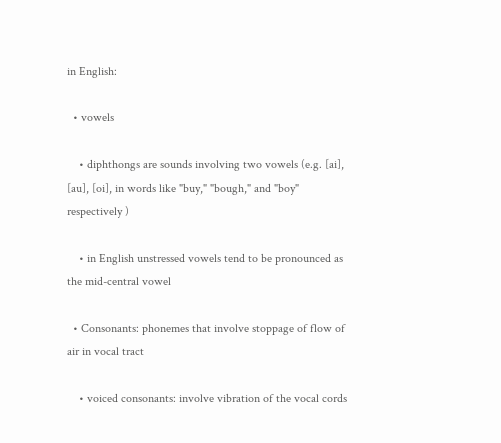in English:

  • vowels

    • diphthongs are sounds involving two vowels (e.g. [ai], [au], [oi], in words like "buy," "bough," and "boy" respectively )

    • in English unstressed vowels tend to be pronounced as the mid-central vowel

  • Consonants: phonemes that involve stoppage of flow of air in vocal tract

    • voiced consonants: involve vibration of the vocal cords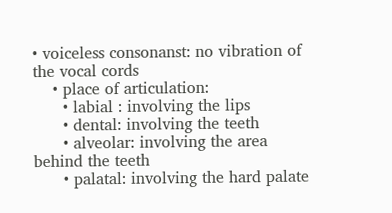• voiceless consonanst: no vibration of the vocal cords
    • place of articulation:
      • labial : involving the lips
      • dental: involving the teeth
      • alveolar: involving the area behind the teeth
      • palatal: involving the hard palate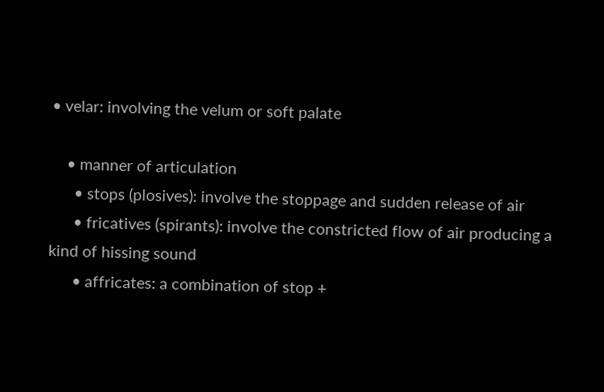• velar: involving the velum or soft palate

    • manner of articulation
      • stops (plosives): involve the stoppage and sudden release of air
      • fricatives (spirants): involve the constricted flow of air producing a kind of hissing sound
      • affricates: a combination of stop +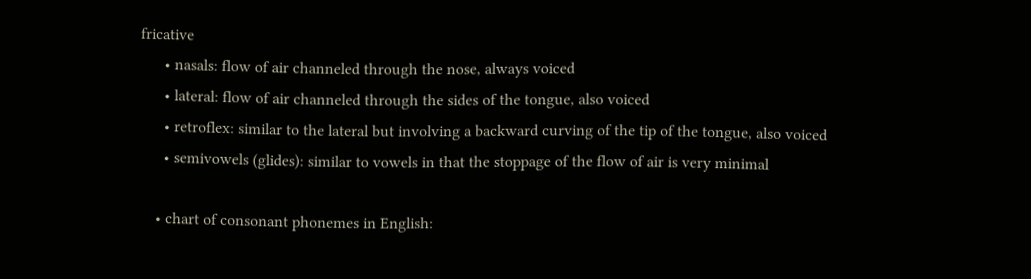fricative
      • nasals: flow of air channeled through the nose, always voiced
      • lateral: flow of air channeled through the sides of the tongue, also voiced
      • retroflex: similar to the lateral but involving a backward curving of the tip of the tongue, also voiced
      • semivowels (glides): similar to vowels in that the stoppage of the flow of air is very minimal

    • chart of consonant phonemes in English: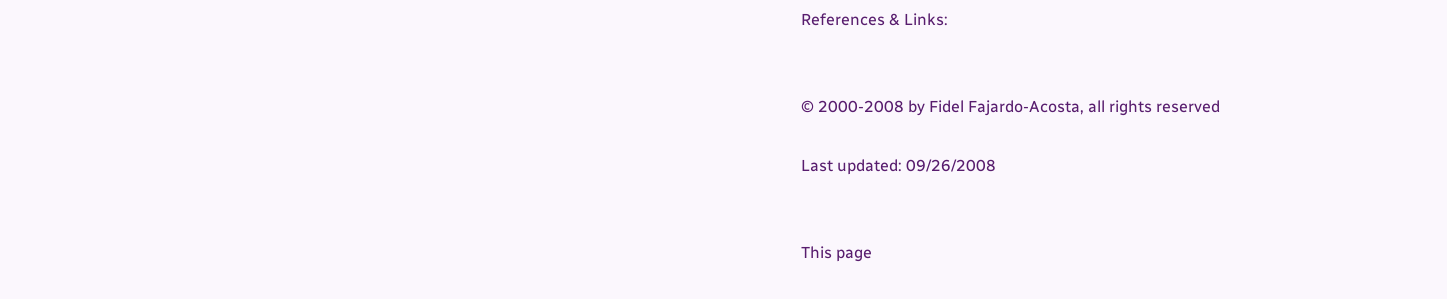References & Links:


© 2000-2008 by Fidel Fajardo-Acosta, all rights reserved

Last updated: 09/26/2008


This page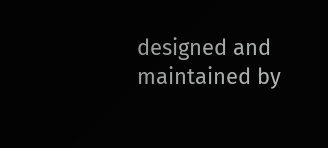designed and maintained by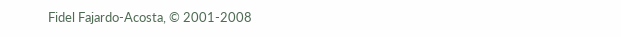Fidel Fajardo-Acosta, © 2001-2008